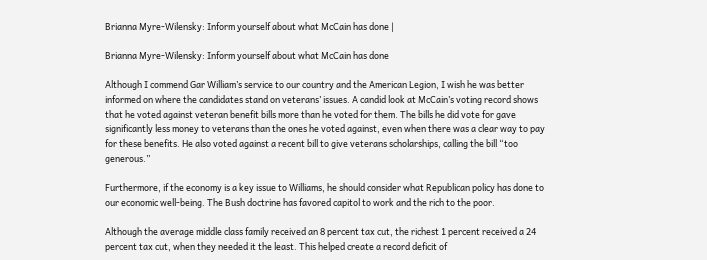Brianna Myre-Wilensky: Inform yourself about what McCain has done |

Brianna Myre-Wilensky: Inform yourself about what McCain has done

Although I commend Gar William’s service to our country and the American Legion, I wish he was better informed on where the candidates stand on veterans’ issues. A candid look at McCain’s voting record shows that he voted against veteran benefit bills more than he voted for them. The bills he did vote for gave significantly less money to veterans than the ones he voted against, even when there was a clear way to pay for these benefits. He also voted against a recent bill to give veterans scholarships, calling the bill “too generous.”

Furthermore, if the economy is a key issue to Williams, he should consider what Republican policy has done to our economic well-being. The Bush doctrine has favored capitol to work and the rich to the poor.

Although the average middle class family received an 8 percent tax cut, the richest 1 percent received a 24 percent tax cut, when they needed it the least. This helped create a record deficit of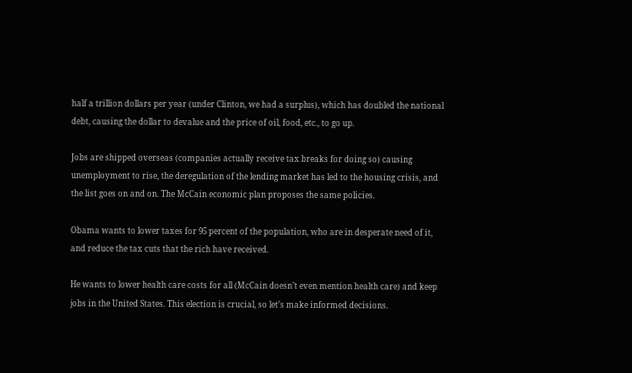half a trillion dollars per year (under Clinton, we had a surplus), which has doubled the national debt, causing the dollar to devalue and the price of oil, food, etc., to go up.

Jobs are shipped overseas (companies actually receive tax breaks for doing so) causing unemployment to rise, the deregulation of the lending market has led to the housing crisis, and the list goes on and on. The McCain economic plan proposes the same policies.

Obama wants to lower taxes for 95 percent of the population, who are in desperate need of it, and reduce the tax cuts that the rich have received.

He wants to lower health care costs for all (McCain doesn’t even mention health care) and keep jobs in the United States. This election is crucial, so let’s make informed decisions.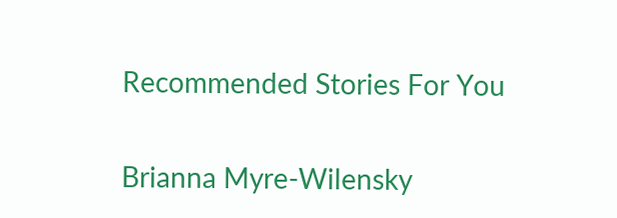Recommended Stories For You

Brianna Myre-Wilensky